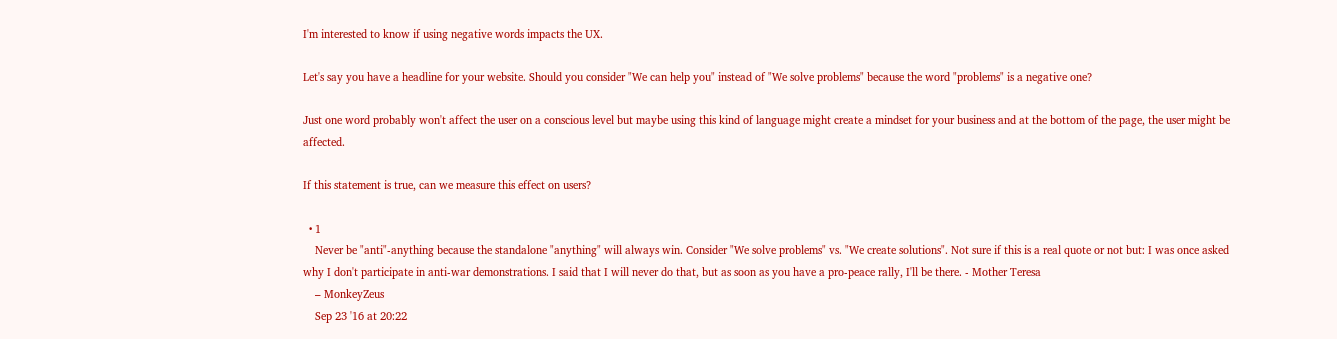I'm interested to know if using negative words impacts the UX.

Let's say you have a headline for your website. Should you consider "We can help you" instead of "We solve problems" because the word "problems" is a negative one?

Just one word probably won't affect the user on a conscious level but maybe using this kind of language might create a mindset for your business and at the bottom of the page, the user might be affected.

If this statement is true, can we measure this effect on users?

  • 1
    Never be "anti"-anything because the standalone "anything" will always win. Consider "We solve problems" vs. "We create solutions". Not sure if this is a real quote or not but: I was once asked why I don't participate in anti-war demonstrations. I said that I will never do that, but as soon as you have a pro-peace rally, I'll be there. - Mother Teresa
    – MonkeyZeus
    Sep 23 '16 at 20:22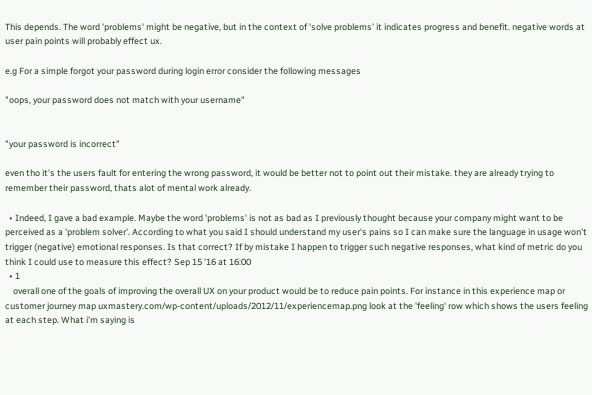This depends. The word 'problems' might be negative, but in the context of 'solve problems' it indicates progress and benefit. negative words at user pain points will probably effect ux.

e.g For a simple forgot your password during login error consider the following messages

"oops, your password does not match with your username"


"your password is incorrect"

even tho it's the users fault for entering the wrong password, it would be better not to point out their mistake. they are already trying to remember their password, thats alot of mental work already.

  • Indeed, I gave a bad example. Maybe the word 'problems' is not as bad as I previously thought because your company might want to be perceived as a 'problem solver'. According to what you said I should understand my user's pains so I can make sure the language in usage won't trigger (negative) emotional responses. Is that correct? If by mistake I happen to trigger such negative responses, what kind of metric do you think I could use to measure this effect? Sep 15 '16 at 16:00
  • 1
    overall one of the goals of improving the overall UX on your product would be to reduce pain points. For instance in this experience map or customer journey map uxmastery.com/wp-content/uploads/2012/11/experiencemap.png look at the 'feeling' row which shows the users feeling at each step. What i'm saying is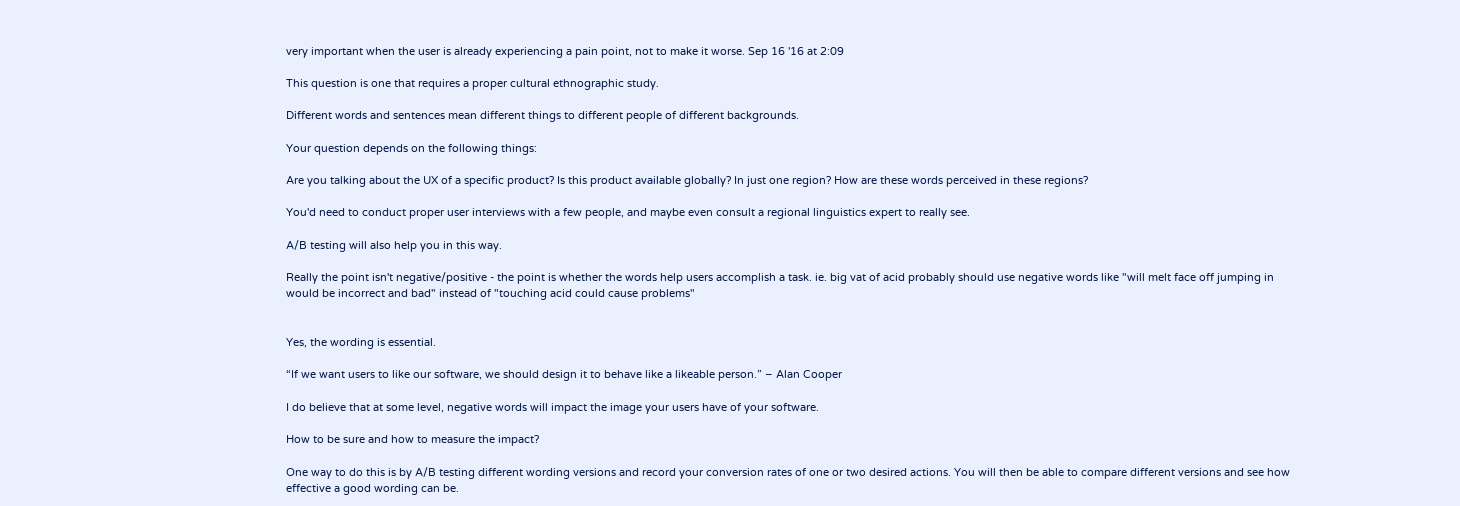very important when the user is already experiencing a pain point, not to make it worse. Sep 16 '16 at 2:09

This question is one that requires a proper cultural ethnographic study.

Different words and sentences mean different things to different people of different backgrounds.

Your question depends on the following things:

Are you talking about the UX of a specific product? Is this product available globally? In just one region? How are these words perceived in these regions?

You'd need to conduct proper user interviews with a few people, and maybe even consult a regional linguistics expert to really see.

A/B testing will also help you in this way.

Really the point isn't negative/positive - the point is whether the words help users accomplish a task. ie. big vat of acid probably should use negative words like "will melt face off jumping in would be incorrect and bad" instead of "touching acid could cause problems"


Yes, the wording is essential.

“If we want users to like our software, we should design it to behave like a likeable person.” – Alan Cooper

I do believe that at some level, negative words will impact the image your users have of your software.

How to be sure and how to measure the impact?

One way to do this is by A/B testing different wording versions and record your conversion rates of one or two desired actions. You will then be able to compare different versions and see how effective a good wording can be.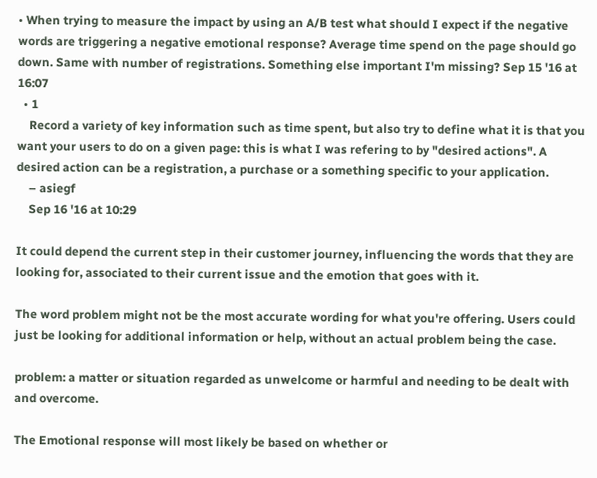• When trying to measure the impact by using an A/B test what should I expect if the negative words are triggering a negative emotional response? Average time spend on the page should go down. Same with number of registrations. Something else important I'm missing? Sep 15 '16 at 16:07
  • 1
    Record a variety of key information such as time spent, but also try to define what it is that you want your users to do on a given page: this is what I was refering to by "desired actions". A desired action can be a registration, a purchase or a something specific to your application.
    – asiegf
    Sep 16 '16 at 10:29

It could depend the current step in their customer journey, influencing the words that they are looking for, associated to their current issue and the emotion that goes with it.

The word problem might not be the most accurate wording for what you're offering. Users could just be looking for additional information or help, without an actual problem being the case.

problem: a matter or situation regarded as unwelcome or harmful and needing to be dealt with and overcome.

The Emotional response will most likely be based on whether or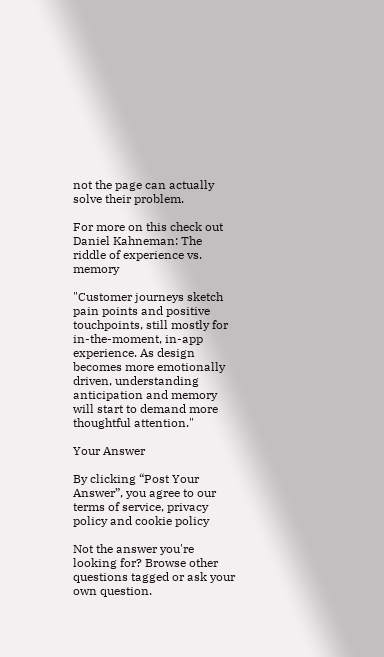not the page can actually solve their problem.

For more on this check out Daniel Kahneman: The riddle of experience vs. memory

"Customer journeys sketch pain points and positive touchpoints, still mostly for in-the-moment, in-app experience. As design becomes more emotionally driven, understanding anticipation and memory will start to demand more thoughtful attention."

Your Answer

By clicking “Post Your Answer”, you agree to our terms of service, privacy policy and cookie policy

Not the answer you're looking for? Browse other questions tagged or ask your own question.